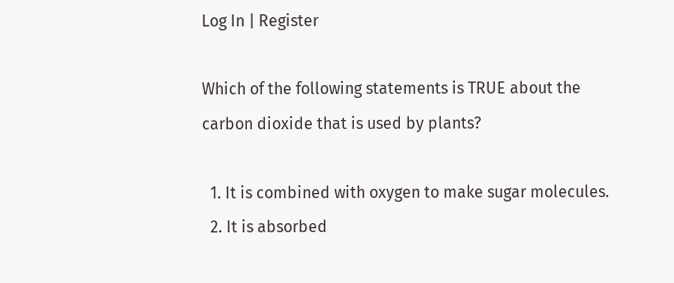Log In | Register

Which of the following statements is TRUE about the carbon dioxide that is used by plants?

  1. It is combined with oxygen to make sugar molecules.
  2. It is absorbed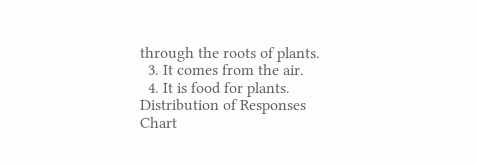through the roots of plants.
  3. It comes from the air.
  4. It is food for plants.
Distribution of Responses
Chart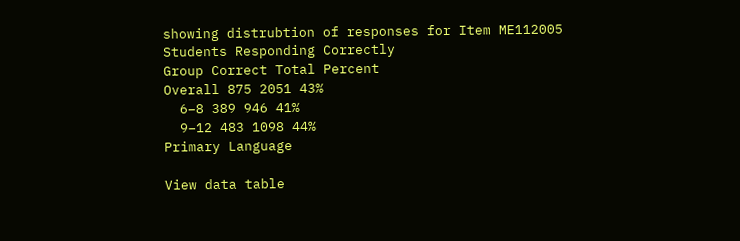showing distrubtion of responses for Item ME112005
Students Responding Correctly
Group Correct Total Percent
Overall 875 2051 43%
  6–8 389 946 41%
  9–12 483 1098 44%
Primary Language

View data table